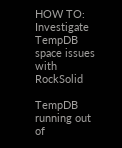HOW TO: Investigate TempDB space issues with RockSolid

TempDB running out of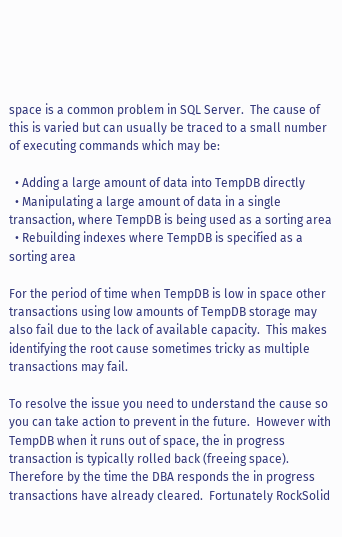space is a common problem in SQL Server.  The cause of this is varied but can usually be traced to a small number of executing commands which may be:

  • Adding a large amount of data into TempDB directly
  • Manipulating a large amount of data in a single transaction, where TempDB is being used as a sorting area
  • Rebuilding indexes where TempDB is specified as a sorting area

For the period of time when TempDB is low in space other transactions using low amounts of TempDB storage may also fail due to the lack of available capacity.  This makes identifying the root cause sometimes tricky as multiple transactions may fail.

To resolve the issue you need to understand the cause so you can take action to prevent in the future.  However with TempDB when it runs out of space, the in progress transaction is typically rolled back (freeing space).  Therefore by the time the DBA responds the in progress transactions have already cleared.  Fortunately RockSolid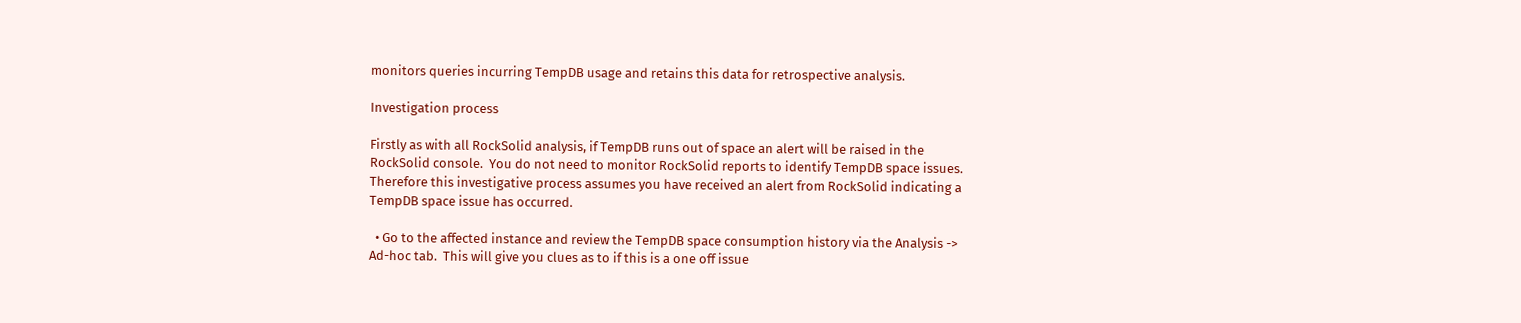monitors queries incurring TempDB usage and retains this data for retrospective analysis.

Investigation process

Firstly as with all RockSolid analysis, if TempDB runs out of space an alert will be raised in the RockSolid console.  You do not need to monitor RockSolid reports to identify TempDB space issues.  Therefore this investigative process assumes you have received an alert from RockSolid indicating a TempDB space issue has occurred.

  • Go to the affected instance and review the TempDB space consumption history via the Analysis -> Ad-hoc tab.  This will give you clues as to if this is a one off issue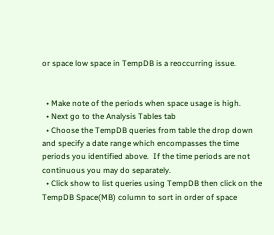or space low space in TempDB is a reoccurring issue.


  • Make note of the periods when space usage is high.
  • Next go to the Analysis Tables tab
  • Choose the TempDB queries from table the drop down and specify a date range which encompasses the time periods you identified above.  If the time periods are not continuous you may do separately.
  • Click show to list queries using TempDB then click on the TempDB Space(MB) column to sort in order of space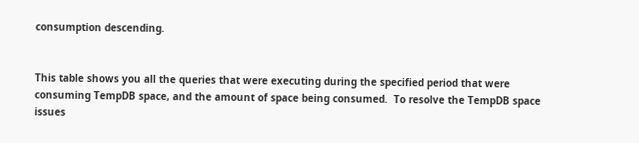consumption descending.


This table shows you all the queries that were executing during the specified period that were consuming TempDB space, and the amount of space being consumed.  To resolve the TempDB space issues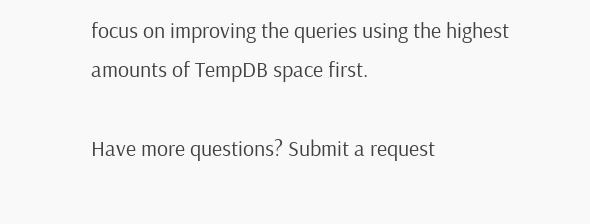focus on improving the queries using the highest amounts of TempDB space first.

Have more questions? Submit a request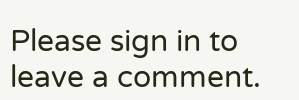Please sign in to leave a comment.